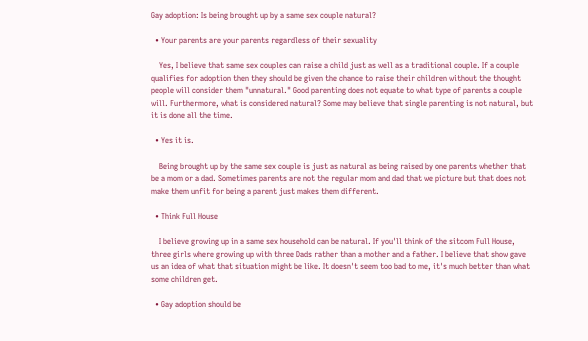Gay adoption: Is being brought up by a same sex couple natural?

  • Your parents are your parents regardless of their sexuality

    Yes, I believe that same sex couples can raise a child just as well as a traditional couple. If a couple qualifies for adoption then they should be given the chance to raise their children without the thought people will consider them "unnatural." Good parenting does not equate to what type of parents a couple will. Furthermore, what is considered natural? Some may believe that single parenting is not natural, but it is done all the time.

  • Yes it is.

    Being brought up by the same sex couple is just as natural as being raised by one parents whether that be a mom or a dad. Sometimes parents are not the regular mom and dad that we picture but that does not make them unfit for being a parent just makes them different.

  • Think Full House

    I believe growing up in a same sex household can be natural. If you'll think of the sitcom Full House, three girls where growing up with three Dads rather than a mother and a father. I believe that show gave us an idea of what that situation might be like. It doesn't seem too bad to me, it's much better than what some children get.

  • Gay adoption should be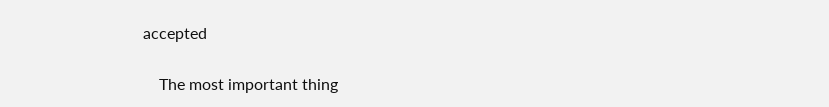accepted

    The most important thing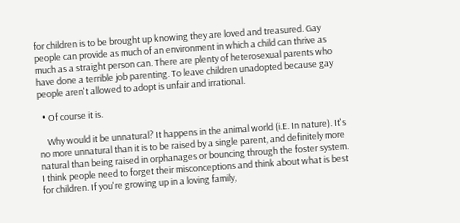for children is to be brought up knowing they are loved and treasured. Gay people can provide as much of an environment in which a child can thrive as much as a straight person can. There are plenty of heterosexual parents who have done a terrible job parenting. To leave children unadopted because gay people aren't allowed to adopt is unfair and irrational.

  • Of course it is.

    Why would it be unnatural? It happens in the animal world (i.E. In nature). It's no more unnatural than it is to be raised by a single parent, and definitely more natural than being raised in orphanages or bouncing through the foster system. I think people need to forget their misconceptions and think about what is best for children. If you're growing up in a loving family,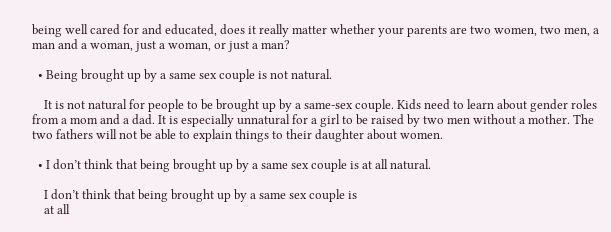being well cared for and educated, does it really matter whether your parents are two women, two men, a man and a woman, just a woman, or just a man?

  • Being brought up by a same sex couple is not natural.

    It is not natural for people to be brought up by a same-sex couple. Kids need to learn about gender roles from a mom and a dad. It is especially unnatural for a girl to be raised by two men without a mother. The two fathers will not be able to explain things to their daughter about women.

  • I don’t think that being brought up by a same sex couple is at all natural.

    I don’t think that being brought up by a same sex couple is
    at all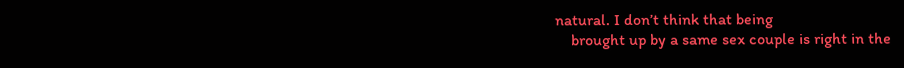natural. I don’t think that being
    brought up by a same sex couple is right in the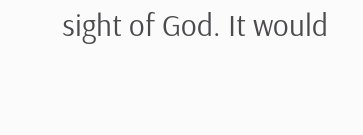sight of God. It would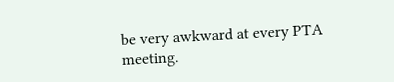be very awkward at every PTA meeting.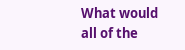What would all of the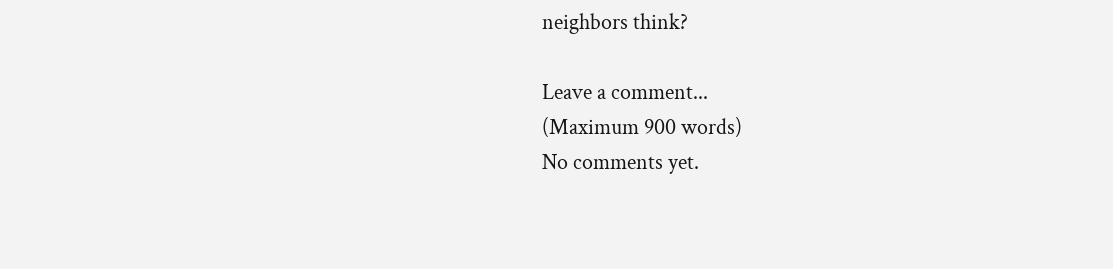neighbors think?

Leave a comment...
(Maximum 900 words)
No comments yet.